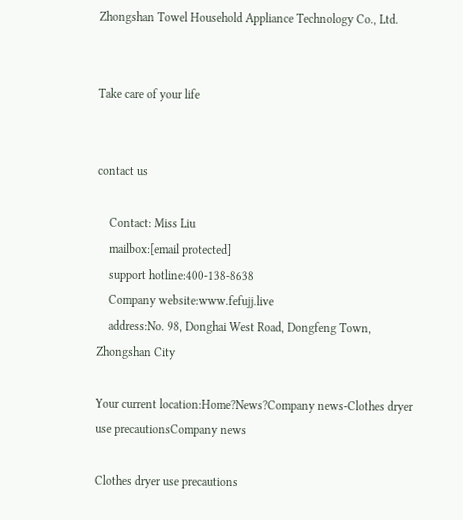Zhongshan Towel Household Appliance Technology Co., Ltd.


Take care of your life


contact us

    Contact: Miss Liu
    mailbox:[email protected]
    support hotline:400-138-8638
    Company website:www.fefujj.live
    address:No. 98, Donghai West Road, Dongfeng Town, Zhongshan City

Your current location:Home?News?Company news-Clothes dryer use precautionsCompany news

Clothes dryer use precautions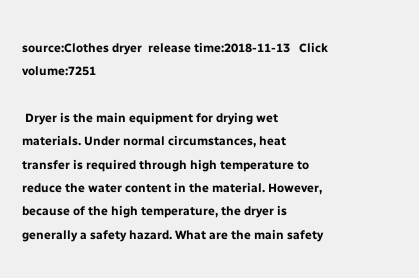source:Clothes dryer  release time:2018-11-13   Click volume:7251

 Dryer is the main equipment for drying wet materials. Under normal circumstances, heat transfer is required through high temperature to reduce the water content in the material. However, because of the high temperature, the dryer is generally a safety hazard. What are the main safety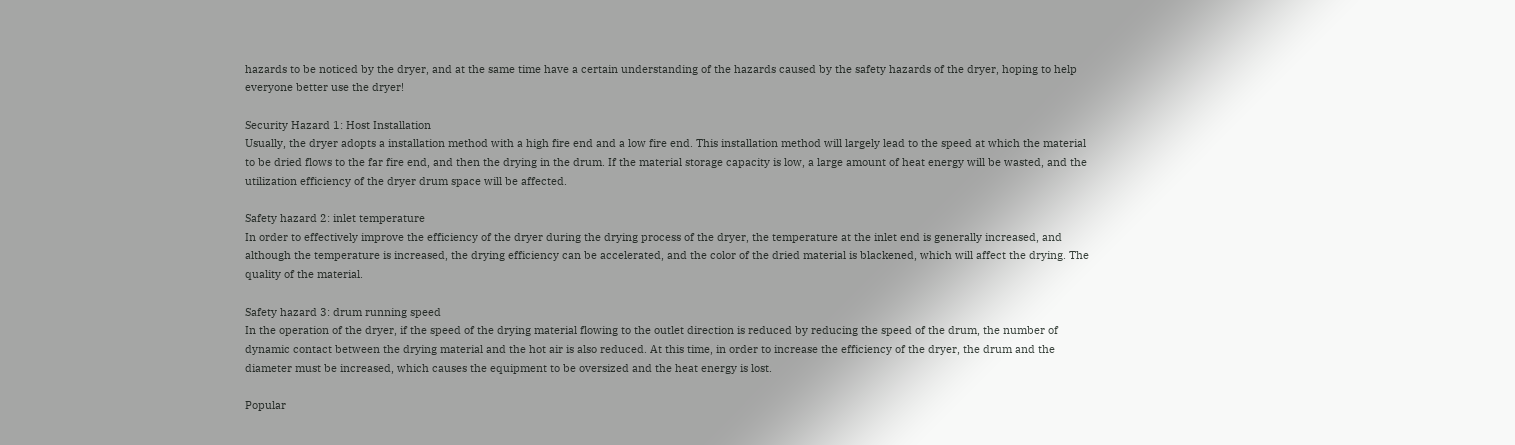hazards to be noticed by the dryer, and at the same time have a certain understanding of the hazards caused by the safety hazards of the dryer, hoping to help everyone better use the dryer!

Security Hazard 1: Host Installation
Usually, the dryer adopts a installation method with a high fire end and a low fire end. This installation method will largely lead to the speed at which the material to be dried flows to the far fire end, and then the drying in the drum. If the material storage capacity is low, a large amount of heat energy will be wasted, and the utilization efficiency of the dryer drum space will be affected.

Safety hazard 2: inlet temperature
In order to effectively improve the efficiency of the dryer during the drying process of the dryer, the temperature at the inlet end is generally increased, and although the temperature is increased, the drying efficiency can be accelerated, and the color of the dried material is blackened, which will affect the drying. The quality of the material.

Safety hazard 3: drum running speed
In the operation of the dryer, if the speed of the drying material flowing to the outlet direction is reduced by reducing the speed of the drum, the number of dynamic contact between the drying material and the hot air is also reduced. At this time, in order to increase the efficiency of the dryer, the drum and the diameter must be increased, which causes the equipment to be oversized and the heat energy is lost.

Popular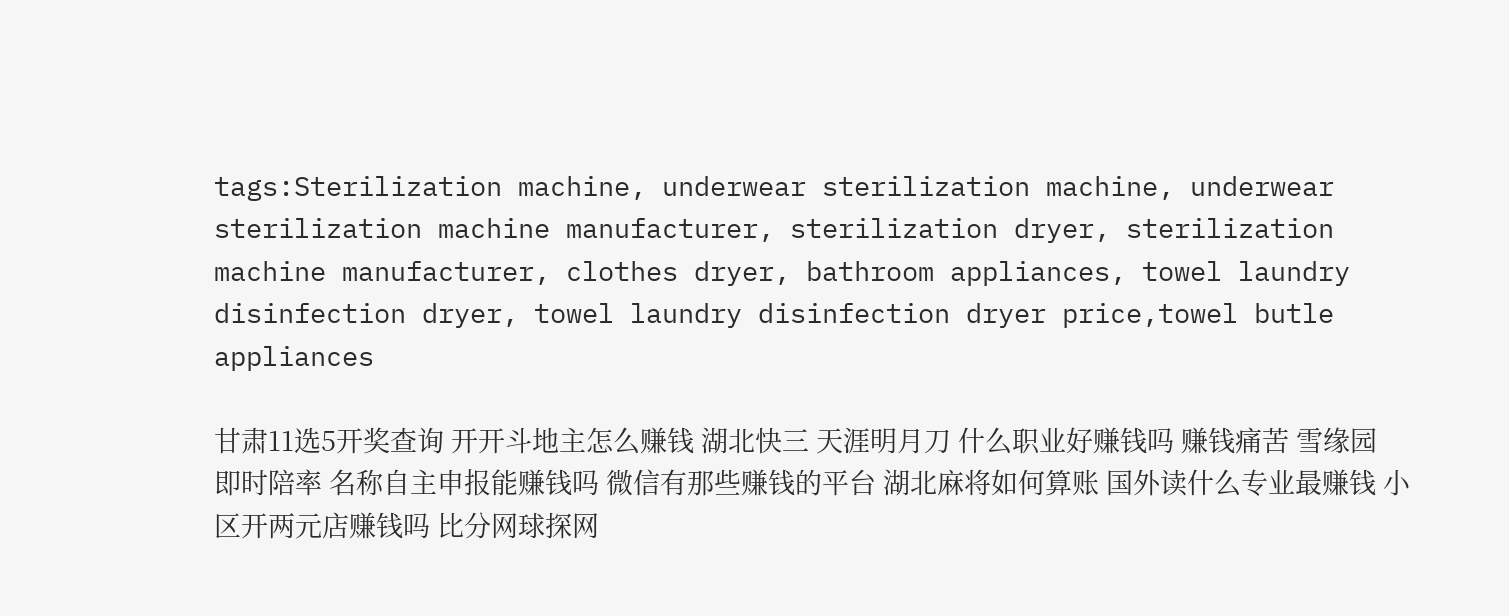tags:Sterilization machine, underwear sterilization machine, underwear sterilization machine manufacturer, sterilization dryer, sterilization machine manufacturer, clothes dryer, bathroom appliances, towel laundry disinfection dryer, towel laundry disinfection dryer price,towel butle appliances

甘肃11选5开奖查询 开开斗地主怎么赚钱 湖北快三 天涯明月刀 什么职业好赚钱吗 赚钱痛苦 雪缘园即时陪率 名称自主申报能赚钱吗 微信有那些赚钱的平台 湖北麻将如何算账 国外读什么专业最赚钱 小区开两元店赚钱吗 比分网球探网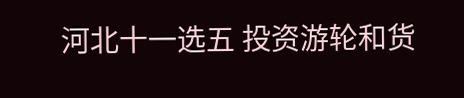河北十一选五 投资游轮和货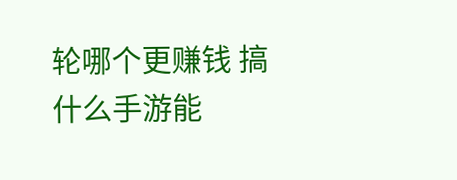轮哪个更赚钱 搞什么手游能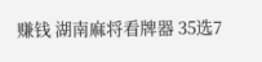赚钱 湖南麻将看牌器 35选7